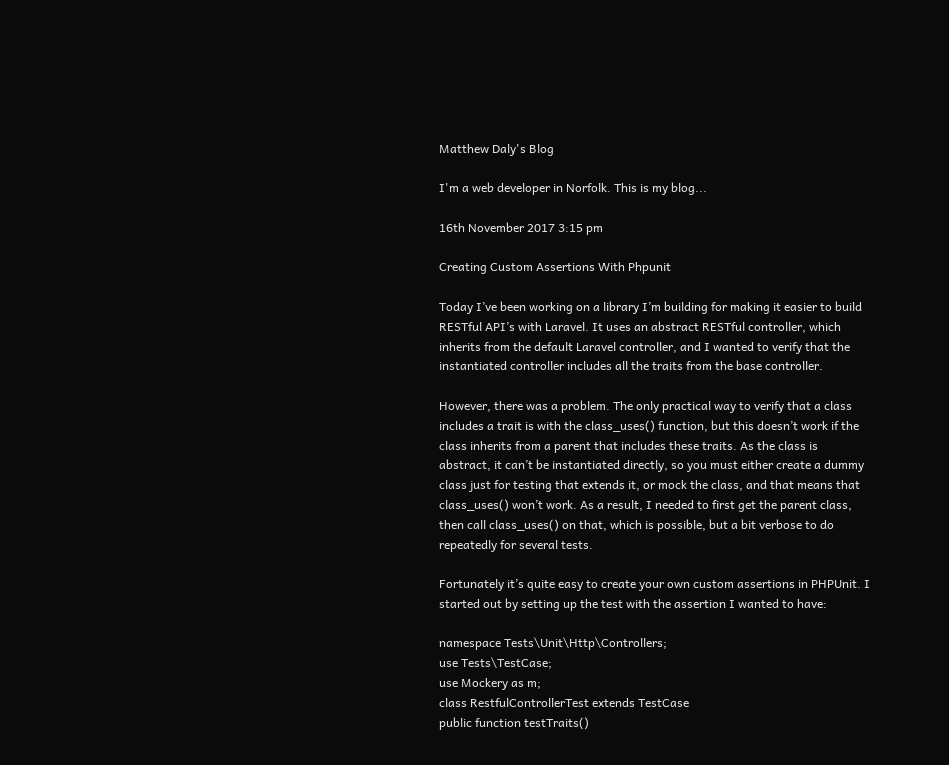Matthew Daly's Blog

I'm a web developer in Norfolk. This is my blog...

16th November 2017 3:15 pm

Creating Custom Assertions With Phpunit

Today I’ve been working on a library I’m building for making it easier to build RESTful API’s with Laravel. It uses an abstract RESTful controller, which inherits from the default Laravel controller, and I wanted to verify that the instantiated controller includes all the traits from the base controller.

However, there was a problem. The only practical way to verify that a class includes a trait is with the class_uses() function, but this doesn’t work if the class inherits from a parent that includes these traits. As the class is abstract, it can’t be instantiated directly, so you must either create a dummy class just for testing that extends it, or mock the class, and that means that class_uses() won’t work. As a result, I needed to first get the parent class, then call class_uses() on that, which is possible, but a bit verbose to do repeatedly for several tests.

Fortunately it’s quite easy to create your own custom assertions in PHPUnit. I started out by setting up the test with the assertion I wanted to have:

namespace Tests\Unit\Http\Controllers;
use Tests\TestCase;
use Mockery as m;
class RestfulControllerTest extends TestCase
public function testTraits()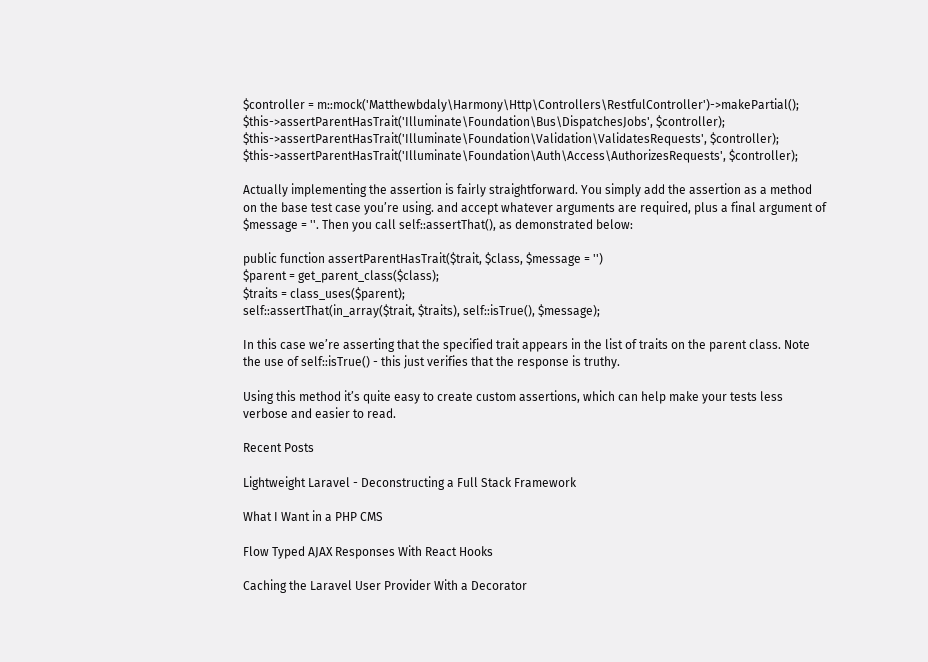$controller = m::mock('Matthewbdaly\Harmony\Http\Controllers\RestfulController')->makePartial();
$this->assertParentHasTrait('Illuminate\Foundation\Bus\DispatchesJobs', $controller);
$this->assertParentHasTrait('Illuminate\Foundation\Validation\ValidatesRequests', $controller);
$this->assertParentHasTrait('Illuminate\Foundation\Auth\Access\AuthorizesRequests', $controller);

Actually implementing the assertion is fairly straightforward. You simply add the assertion as a method on the base test case you’re using. and accept whatever arguments are required, plus a final argument of $message = ''. Then you call self::assertThat(), as demonstrated below:

public function assertParentHasTrait($trait, $class, $message = '')
$parent = get_parent_class($class);
$traits = class_uses($parent);
self::assertThat(in_array($trait, $traits), self::isTrue(), $message);

In this case we’re asserting that the specified trait appears in the list of traits on the parent class. Note the use of self::isTrue() - this just verifies that the response is truthy.

Using this method it’s quite easy to create custom assertions, which can help make your tests less verbose and easier to read.

Recent Posts

Lightweight Laravel - Deconstructing a Full Stack Framework

What I Want in a PHP CMS

Flow Typed AJAX Responses With React Hooks

Caching the Laravel User Provider With a Decorator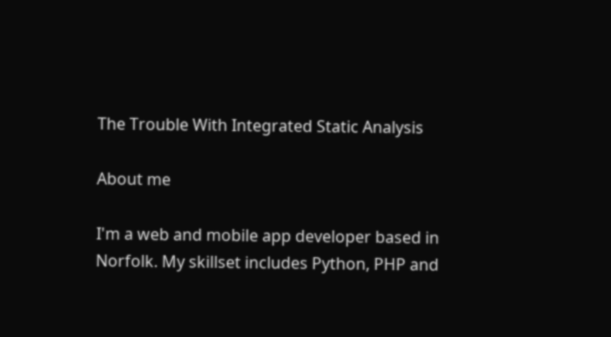The Trouble With Integrated Static Analysis

About me

I'm a web and mobile app developer based in Norfolk. My skillset includes Python, PHP and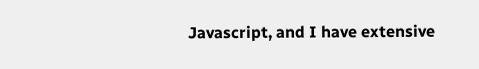Javascript, and I have extensive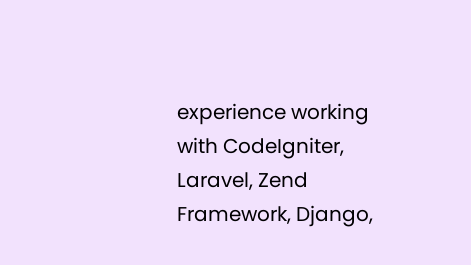experience working with CodeIgniter, Laravel, Zend Framework, Django,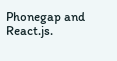Phonegap and React.js.